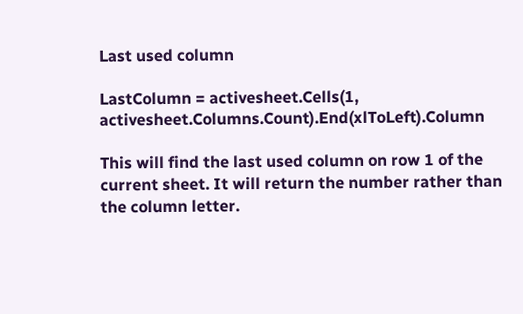Last used column

LastColumn = activesheet.Cells(1, activesheet.Columns.Count).End(xlToLeft).Column

This will find the last used column on row 1 of the current sheet. It will return the number rather than the column letter.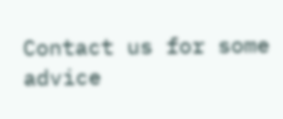Contact us for some advice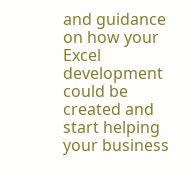and guidance on how your Excel development could be created and start helping your business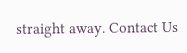straight away. Contact Us